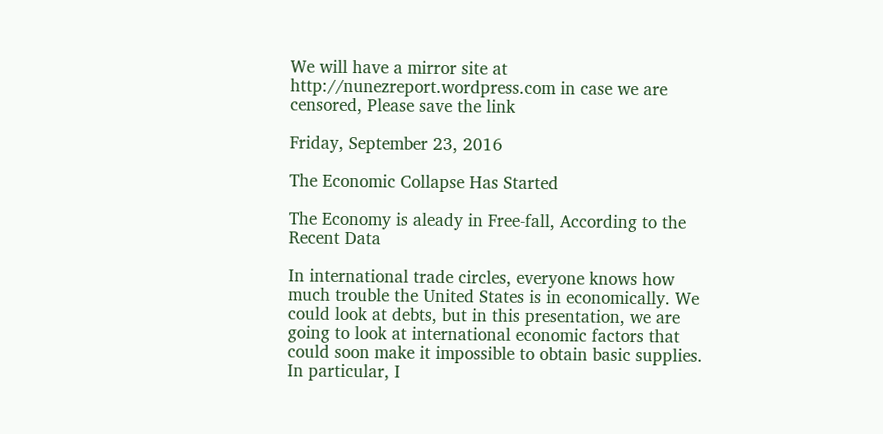We will have a mirror site at http://nunezreport.wordpress.com in case we are censored, Please save the link

Friday, September 23, 2016

The Economic Collapse Has Started

The Economy is aleady in Free-fall, According to the Recent Data

In international trade circles, everyone knows how much trouble the United States is in economically. We could look at debts, but in this presentation, we are going to look at international economic factors that could soon make it impossible to obtain basic supplies. In particular, I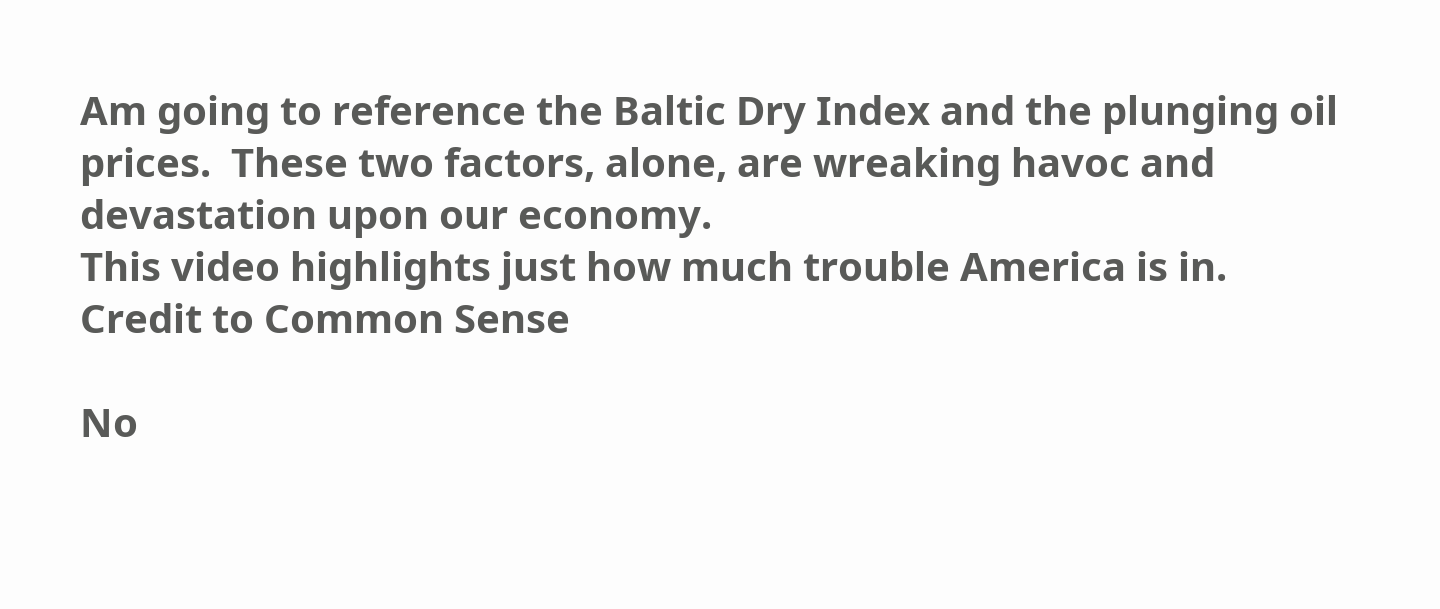Am going to reference the Baltic Dry Index and the plunging oil prices.  These two factors, alone, are wreaking havoc and devastation upon our economy.
This video highlights just how much trouble America is in.
Credit to Common Sense

No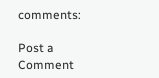comments:

Post a Comment